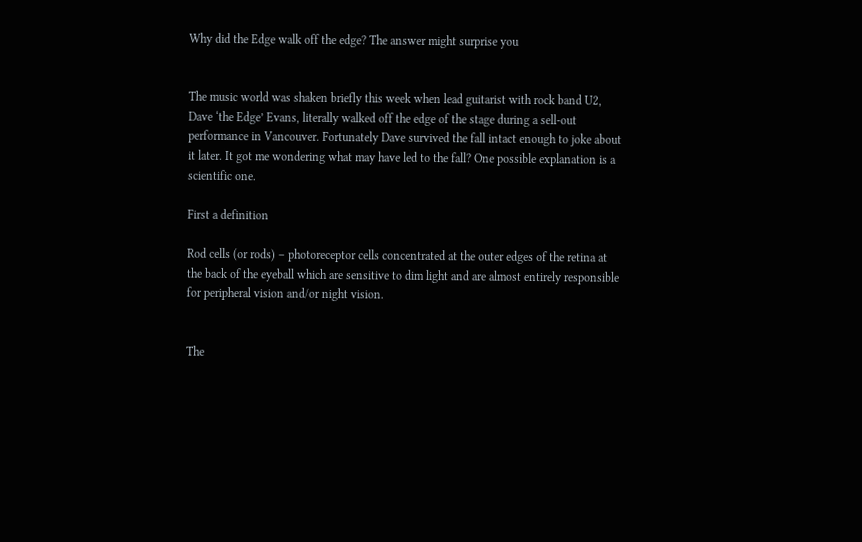Why did the Edge walk off the edge? The answer might surprise you


The music world was shaken briefly this week when lead guitarist with rock band U2, Dave ‘the Edge’ Evans, literally walked off the edge of the stage during a sell-out performance in Vancouver. Fortunately Dave survived the fall intact enough to joke about it later. It got me wondering what may have led to the fall? One possible explanation is a scientific one.

First a definition

Rod cells (or rods) – photoreceptor cells concentrated at the outer edges of the retina at the back of the eyeball which are sensitive to dim light and are almost entirely responsible for peripheral vision and/or night vision.


The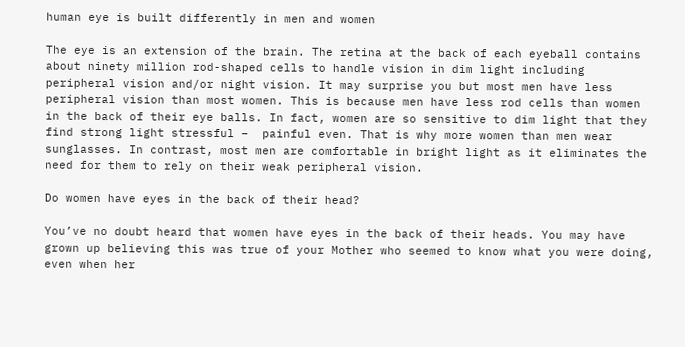human eye is built differently in men and women

The eye is an extension of the brain. The retina at the back of each eyeball contains about ninety million rod-shaped cells to handle vision in dim light including peripheral vision and/or night vision. It may surprise you but most men have less peripheral vision than most women. This is because men have less rod cells than women in the back of their eye balls. In fact, women are so sensitive to dim light that they find strong light stressful –  painful even. That is why more women than men wear sunglasses. In contrast, most men are comfortable in bright light as it eliminates the need for them to rely on their weak peripheral vision.

Do women have eyes in the back of their head?

You’ve no doubt heard that women have eyes in the back of their heads. You may have grown up believing this was true of your Mother who seemed to know what you were doing, even when her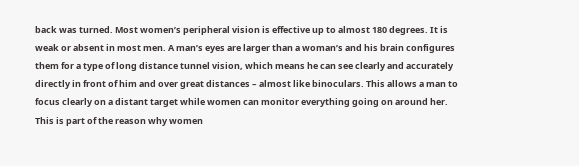back was turned. Most women’s peripheral vision is effective up to almost 180 degrees. It is weak or absent in most men. A man’s eyes are larger than a woman’s and his brain configures them for a type of long distance tunnel vision, which means he can see clearly and accurately directly in front of him and over great distances – almost like binoculars. This allows a man to focus clearly on a distant target while women can monitor everything going on around her. This is part of the reason why women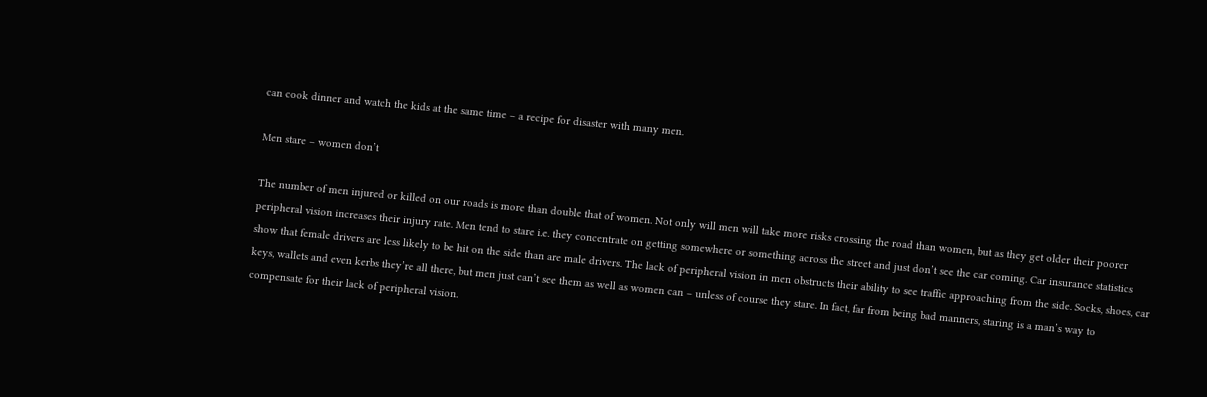can cook dinner and watch the kids at the same time – a recipe for disaster with many men.

Men stare – women don’t

The number of men injured or killed on our roads is more than double that of women. Not only will men will take more risks crossing the road than women, but as they get older their poorer peripheral vision increases their injury rate. Men tend to stare i.e. they concentrate on getting somewhere or something across the street and just don’t see the car coming. Car insurance statistics show that female drivers are less likely to be hit on the side than are male drivers. The lack of peripheral vision in men obstructs their ability to see traffic approaching from the side. Socks, shoes, car keys, wallets and even kerbs they’re all there, but men just can’t see them as well as women can – unless of course they stare. In fact, far from being bad manners, staring is a man’s way to compensate for their lack of peripheral vision.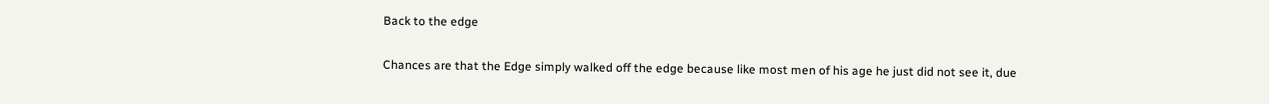Back to the edge

Chances are that the Edge simply walked off the edge because like most men of his age he just did not see it, due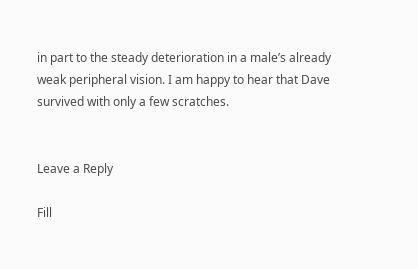in part to the steady deterioration in a male’s already weak peripheral vision. I am happy to hear that Dave survived with only a few scratches.


Leave a Reply

Fill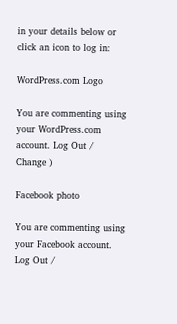in your details below or click an icon to log in:

WordPress.com Logo

You are commenting using your WordPress.com account. Log Out /  Change )

Facebook photo

You are commenting using your Facebook account. Log Out /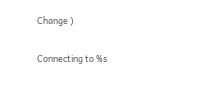Change )

Connecting to %s